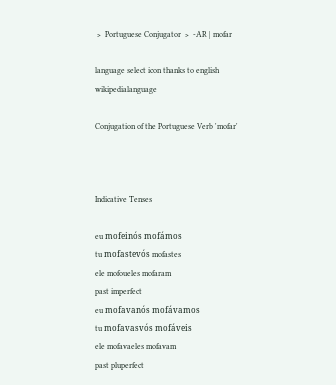﹥ Portuguese Conjugator ﹥ -AR | mofar

language select icon thanks to english wikipedialanguage

Conjugation of the Portuguese Verb 'mofar'



Indicative Tenses

eu mofeinós mofámos
tu mofastevós mofastes
ele mofoueles mofaram
past imperfect
eu mofavanós mofávamos
tu mofavasvós mofáveis
ele mofavaeles mofavam
past pluperfect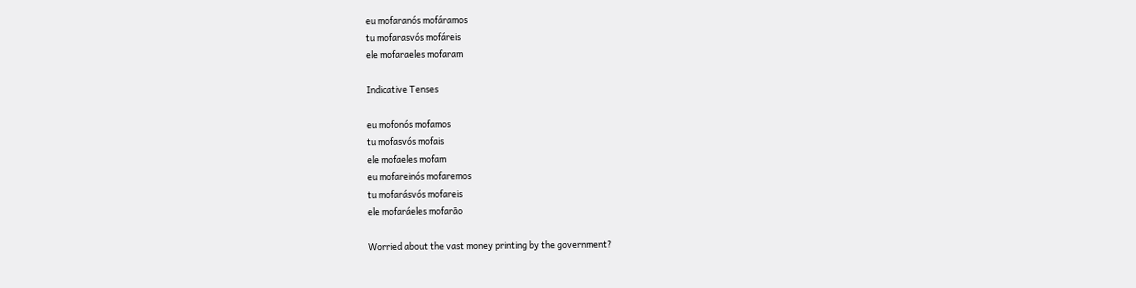eu mofaranós mofáramos
tu mofarasvós mofáreis
ele mofaraeles mofaram

Indicative Tenses

eu mofonós mofamos
tu mofasvós mofais
ele mofaeles mofam
eu mofareinós mofaremos
tu mofarásvós mofareis
ele mofaráeles mofarão

Worried about the vast money printing by the government?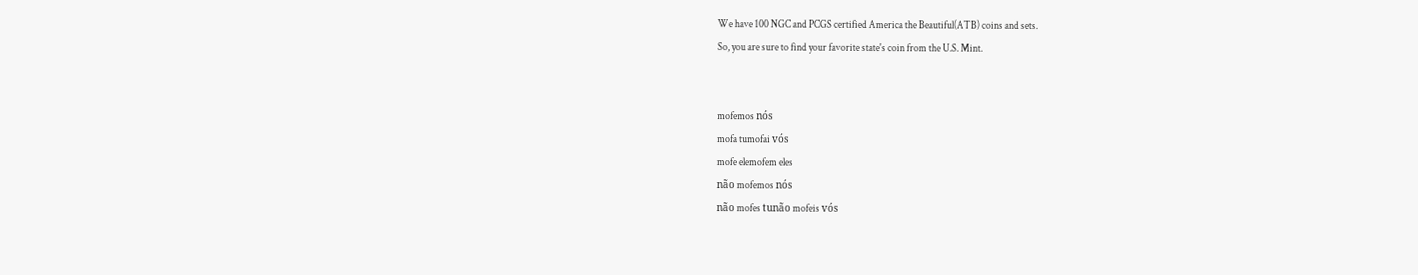We have 100 NGC and PCGS certified America the Beautiful(ATB) coins and sets.
So, you are sure to find your favorite state's coin from the U.S. Mint.


mofemos nós
mofa tumofai vós
mofe elemofem eles
não mofemos nós
não mofes tunão mofeis vós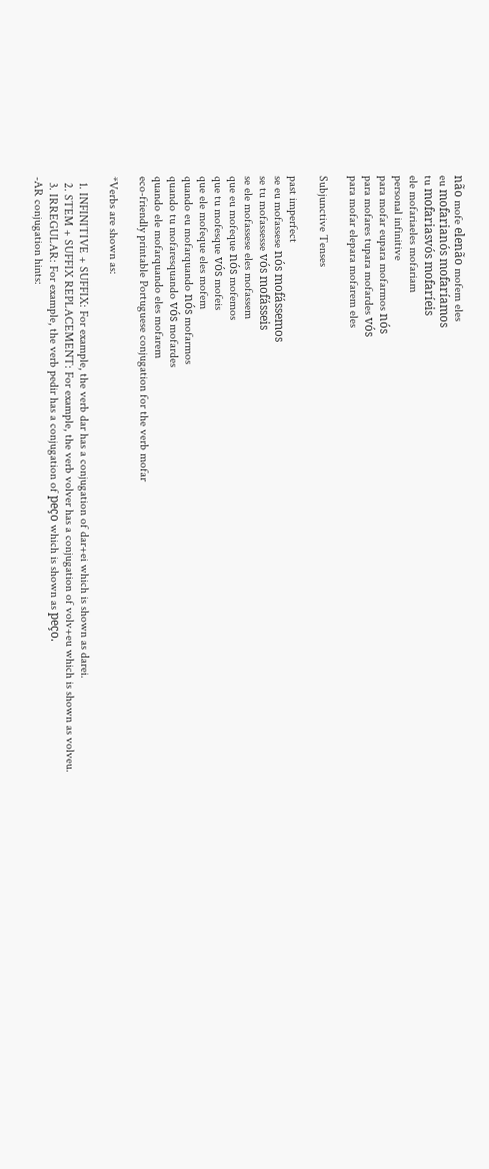não mofe elenão mofem eles
eu mofarianós mofaríamos
tu mofariasvós mofaríeis
ele mofariaeles mofariam
personal infinitive
para mofar eupara mofarmos nós
para mofares tupara mofardes vós
para mofar elepara mofarem eles

Subjunctive Tenses

past imperfect
se eu mofassese nós mofássemos
se tu mofassesse vós mofásseis
se ele mofassese eles mofassem
que eu mofeque nós mofemos
que tu mofesque vós mofeis
que ele mofeque eles mofem
quando eu mofarquando nós mofarmos
quando tu mofaresquando vós mofardes
quando ele mofarquando eles mofarem
eco-friendly printable Portuguese conjugation for the verb mofar

*Verbs are shown as:

  1. INFINITIVE + SUFFIX: For example, the verb dar has a conjugation of dar+ei which is shown as darei.
  2. STEM + SUFFIX REPLACEMENT: For example, the verb volver has a conjugation of volv+eu which is shown as volveu.
  3. IRREGULAR: For example, the verb pedir has a conjugation of peço which is shown as peço.
-AR conjugation hints: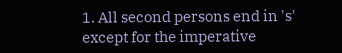1. All second persons end in 's' except for the imperative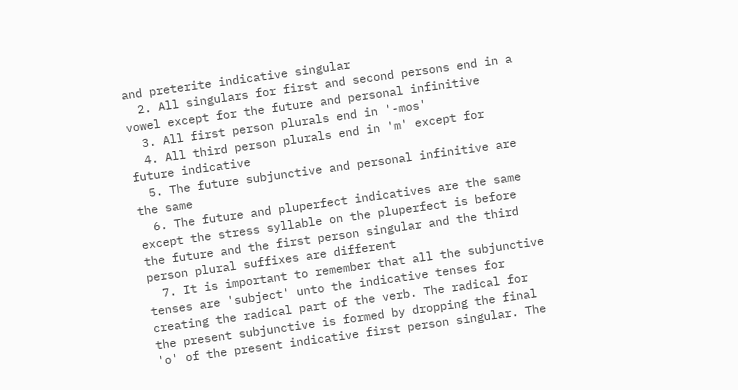and preterite indicative singular
  2. All singulars for first and second persons end in a vowel except for the future and personal infinitive
  3. All first person plurals end in '-mos'
  4. All third person plurals end in 'm' except for future indicative
  5. The future subjunctive and personal infinitive are the same
  6. The future and pluperfect indicatives are the same except the stress syllable on the pluperfect is before the future and the first person singular and the third person plural suffixes are different
  7. It is important to remember that all the subjunctive tenses are 'subject' unto the indicative tenses for creating the radical part of the verb. The radical for the present subjunctive is formed by dropping the final 'o' of the present indicative first person singular. The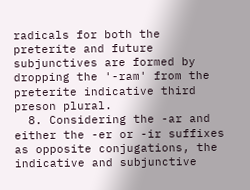radicals for both the preterite and future subjunctives are formed by dropping the '-ram' from the preterite indicative third preson plural.
  8. Considering the -ar and either the -er or -ir suffixes as opposite conjugations, the indicative and subjunctive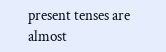present tenses are almost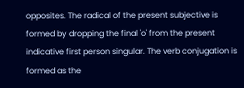opposites. The radical of the present subjective is formed by dropping the final 'o' from the present indicative first person singular. The verb conjugation is formed as the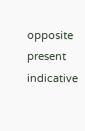opposite present indicative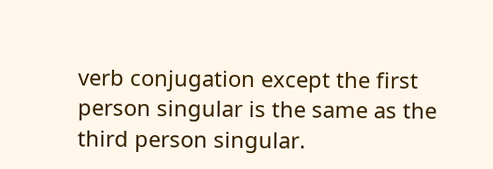verb conjugation except the first person singular is the same as the third person singular.